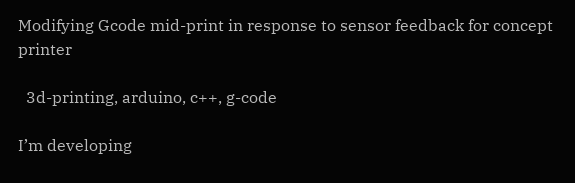Modifying Gcode mid-print in response to sensor feedback for concept printer

  3d-printing, arduino, c++, g-code

I’m developing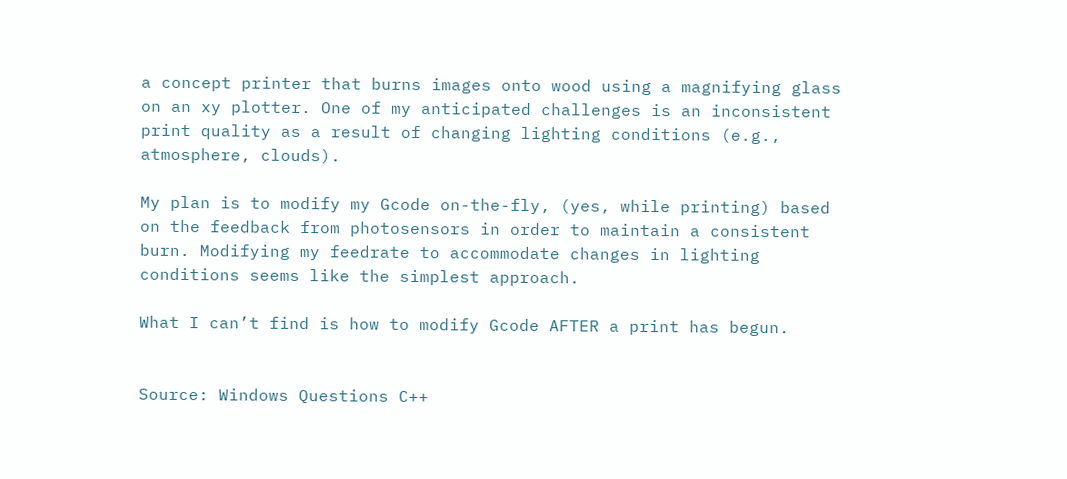a concept printer that burns images onto wood using a magnifying glass on an xy plotter. One of my anticipated challenges is an inconsistent print quality as a result of changing lighting conditions (e.g., atmosphere, clouds).

My plan is to modify my Gcode on-the-fly, (yes, while printing) based on the feedback from photosensors in order to maintain a consistent burn. Modifying my feedrate to accommodate changes in lighting conditions seems like the simplest approach.

What I can’t find is how to modify Gcode AFTER a print has begun.


Source: Windows Questions C++